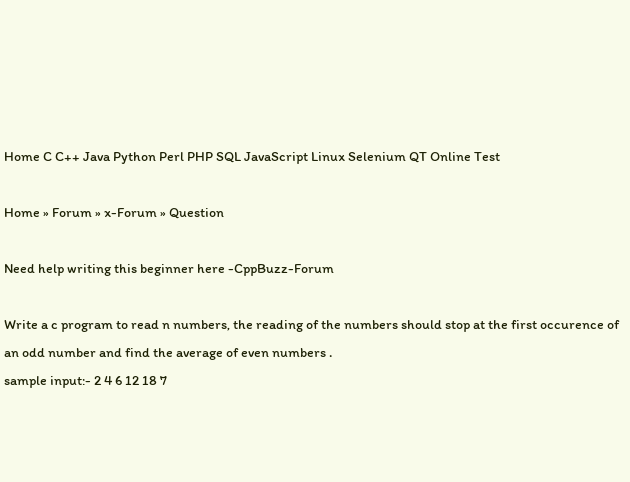Home C C++ Java Python Perl PHP SQL JavaScript Linux Selenium QT Online Test

Home » Forum » x-Forum » Question

Need help writing this beginner here -CppBuzz-Forum

Write a c program to read n numbers, the reading of the numbers should stop at the first occurence of an odd number and find the average of even numbers .
sample input:- 2 4 6 12 18 7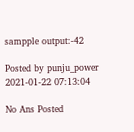sampple output:-42

Posted by punju_power 2021-01-22 07:13:04

No Ans Posted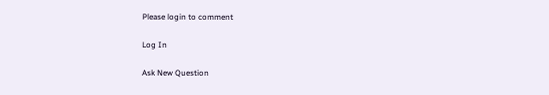Please login to comment

Log In

Ask New Question